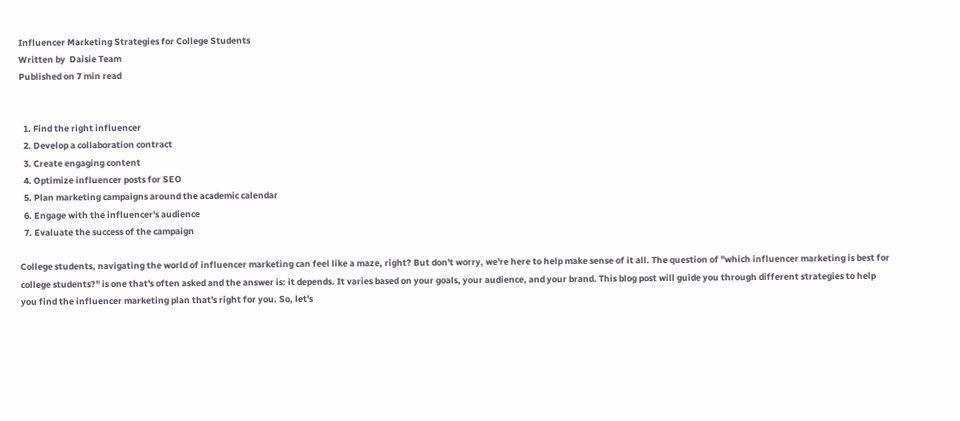Influencer Marketing Strategies for College Students
Written by  Daisie Team
Published on 7 min read


  1. Find the right influencer
  2. Develop a collaboration contract
  3. Create engaging content
  4. Optimize influencer posts for SEO
  5. Plan marketing campaigns around the academic calendar
  6. Engage with the influencer's audience
  7. Evaluate the success of the campaign

College students, navigating the world of influencer marketing can feel like a maze, right? But don't worry, we're here to help make sense of it all. The question of "which influencer marketing is best for college students?" is one that's often asked and the answer is: it depends. It varies based on your goals, your audience, and your brand. This blog post will guide you through different strategies to help you find the influencer marketing plan that's right for you. So, let's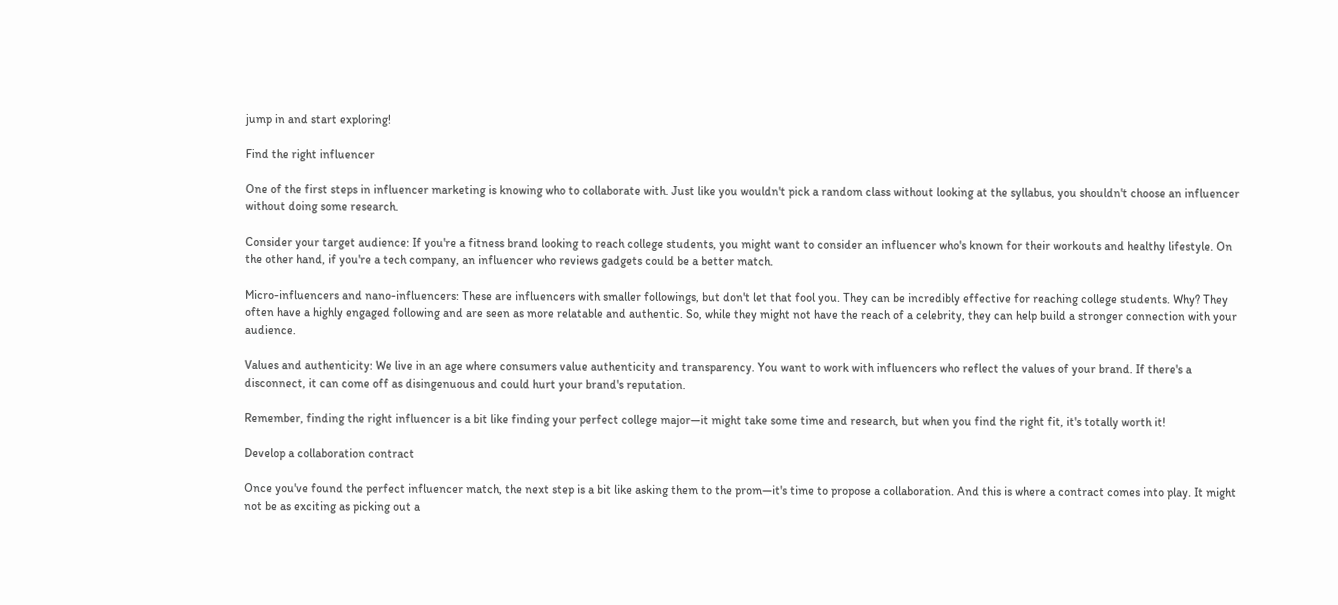jump in and start exploring!

Find the right influencer

One of the first steps in influencer marketing is knowing who to collaborate with. Just like you wouldn't pick a random class without looking at the syllabus, you shouldn't choose an influencer without doing some research.

Consider your target audience: If you're a fitness brand looking to reach college students, you might want to consider an influencer who's known for their workouts and healthy lifestyle. On the other hand, if you're a tech company, an influencer who reviews gadgets could be a better match.

Micro-influencers and nano-influencers: These are influencers with smaller followings, but don't let that fool you. They can be incredibly effective for reaching college students. Why? They often have a highly engaged following and are seen as more relatable and authentic. So, while they might not have the reach of a celebrity, they can help build a stronger connection with your audience.

Values and authenticity: We live in an age where consumers value authenticity and transparency. You want to work with influencers who reflect the values of your brand. If there's a disconnect, it can come off as disingenuous and could hurt your brand's reputation.

Remember, finding the right influencer is a bit like finding your perfect college major—it might take some time and research, but when you find the right fit, it's totally worth it!

Develop a collaboration contract

Once you've found the perfect influencer match, the next step is a bit like asking them to the prom—it's time to propose a collaboration. And this is where a contract comes into play. It might not be as exciting as picking out a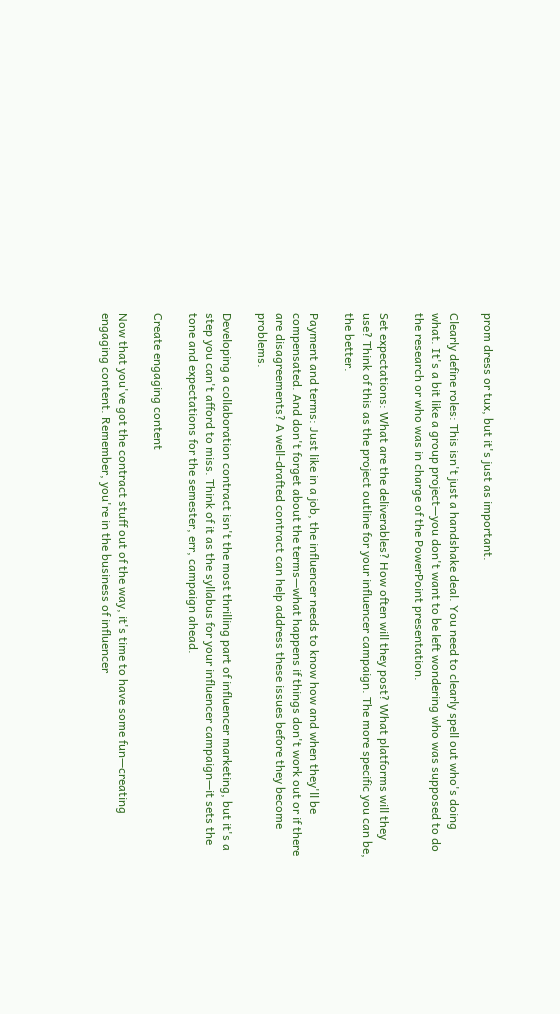prom dress or tux, but it's just as important.

Clearly define roles: This isn't just a handshake deal. You need to clearly spell out who's doing what. It's a bit like a group project—you don't want to be left wondering who was supposed to do the research or who was in charge of the PowerPoint presentation.

Set expectations: What are the deliverables? How often will they post? What platforms will they use? Think of this as the project outline for your influencer campaign. The more specific you can be, the better.

Payment and terms: Just like in a job, the influencer needs to know how and when they'll be compensated. And don't forget about the terms—what happens if things don't work out or if there are disagreements? A well-drafted contract can help address these issues before they become problems.

Developing a collaboration contract isn't the most thrilling part of influencer marketing, but it's a step you can't afford to miss. Think of it as the syllabus for your influencer campaign—it sets the tone and expectations for the semester, err, campaign ahead.

Create engaging content

Now that you've got the contract stuff out of the way, it's time to have some fun—creating engaging content. Remember, you're in the business of influencer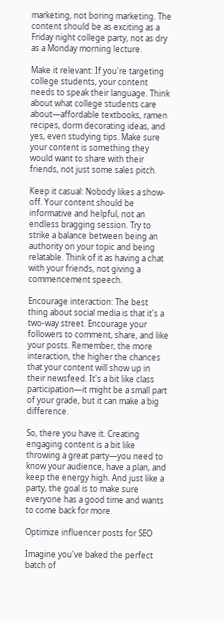marketing, not boring marketing. The content should be as exciting as a Friday night college party, not as dry as a Monday morning lecture.

Make it relevant: If you're targeting college students, your content needs to speak their language. Think about what college students care about—affordable textbooks, ramen recipes, dorm decorating ideas, and yes, even studying tips. Make sure your content is something they would want to share with their friends, not just some sales pitch.

Keep it casual: Nobody likes a show-off. Your content should be informative and helpful, not an endless bragging session. Try to strike a balance between being an authority on your topic and being relatable. Think of it as having a chat with your friends, not giving a commencement speech.

Encourage interaction: The best thing about social media is that it's a two-way street. Encourage your followers to comment, share, and like your posts. Remember, the more interaction, the higher the chances that your content will show up in their newsfeed. It's a bit like class participation—it might be a small part of your grade, but it can make a big difference.

So, there you have it. Creating engaging content is a bit like throwing a great party—you need to know your audience, have a plan, and keep the energy high. And just like a party, the goal is to make sure everyone has a good time and wants to come back for more.

Optimize influencer posts for SEO

Imagine you've baked the perfect batch of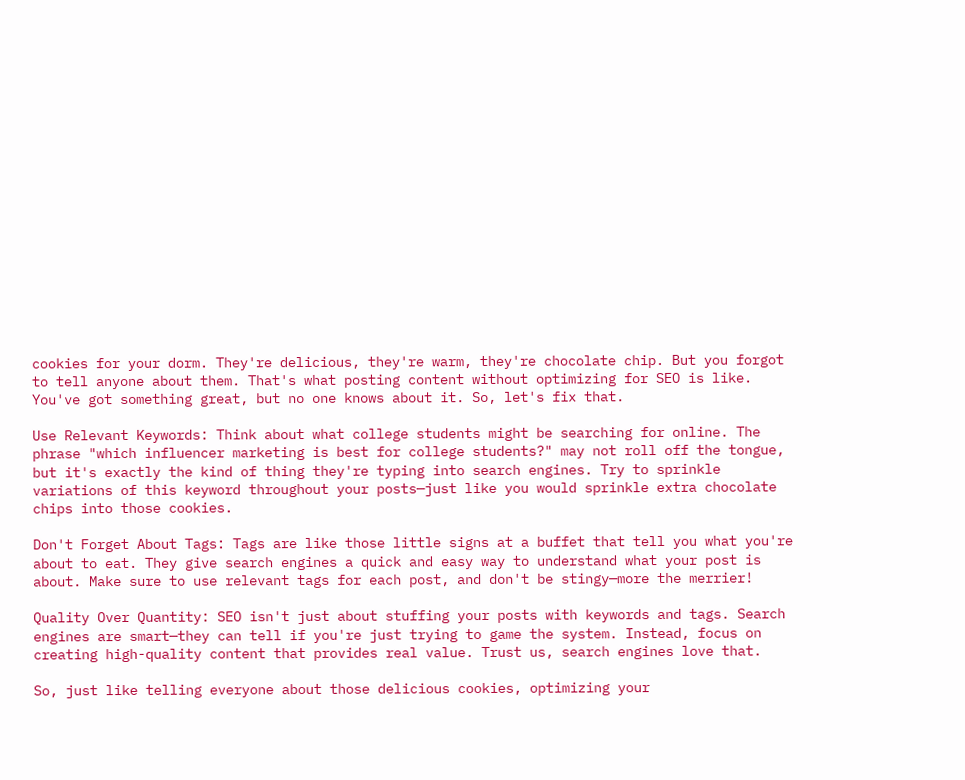cookies for your dorm. They're delicious, they're warm, they're chocolate chip. But you forgot to tell anyone about them. That's what posting content without optimizing for SEO is like. You've got something great, but no one knows about it. So, let's fix that.

Use Relevant Keywords: Think about what college students might be searching for online. The phrase "which influencer marketing is best for college students?" may not roll off the tongue, but it's exactly the kind of thing they're typing into search engines. Try to sprinkle variations of this keyword throughout your posts—just like you would sprinkle extra chocolate chips into those cookies.

Don't Forget About Tags: Tags are like those little signs at a buffet that tell you what you're about to eat. They give search engines a quick and easy way to understand what your post is about. Make sure to use relevant tags for each post, and don't be stingy—more the merrier!

Quality Over Quantity: SEO isn't just about stuffing your posts with keywords and tags. Search engines are smart—they can tell if you're just trying to game the system. Instead, focus on creating high-quality content that provides real value. Trust us, search engines love that.

So, just like telling everyone about those delicious cookies, optimizing your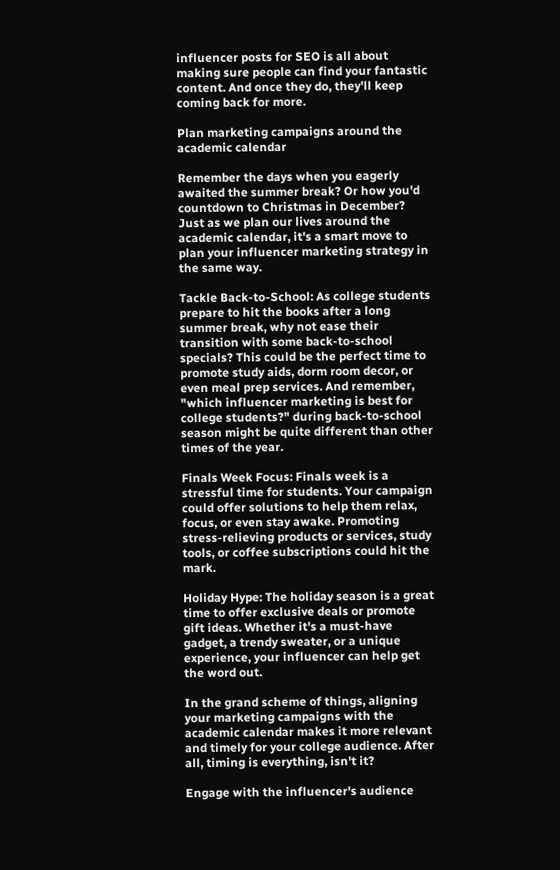influencer posts for SEO is all about making sure people can find your fantastic content. And once they do, they'll keep coming back for more.

Plan marketing campaigns around the academic calendar

Remember the days when you eagerly awaited the summer break? Or how you'd countdown to Christmas in December? Just as we plan our lives around the academic calendar, it's a smart move to plan your influencer marketing strategy in the same way.

Tackle Back-to-School: As college students prepare to hit the books after a long summer break, why not ease their transition with some back-to-school specials? This could be the perfect time to promote study aids, dorm room decor, or even meal prep services. And remember, "which influencer marketing is best for college students?" during back-to-school season might be quite different than other times of the year.

Finals Week Focus: Finals week is a stressful time for students. Your campaign could offer solutions to help them relax, focus, or even stay awake. Promoting stress-relieving products or services, study tools, or coffee subscriptions could hit the mark.

Holiday Hype: The holiday season is a great time to offer exclusive deals or promote gift ideas. Whether it's a must-have gadget, a trendy sweater, or a unique experience, your influencer can help get the word out.

In the grand scheme of things, aligning your marketing campaigns with the academic calendar makes it more relevant and timely for your college audience. After all, timing is everything, isn't it?

Engage with the influencer's audience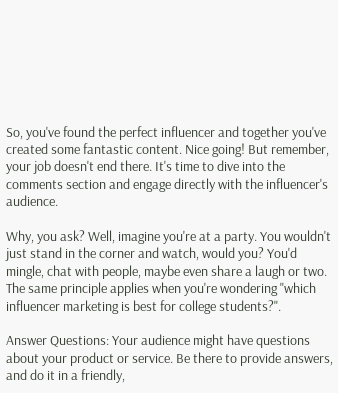So, you've found the perfect influencer and together you've created some fantastic content. Nice going! But remember, your job doesn't end there. It's time to dive into the comments section and engage directly with the influencer's audience.

Why, you ask? Well, imagine you're at a party. You wouldn't just stand in the corner and watch, would you? You'd mingle, chat with people, maybe even share a laugh or two. The same principle applies when you're wondering "which influencer marketing is best for college students?".

Answer Questions: Your audience might have questions about your product or service. Be there to provide answers, and do it in a friendly,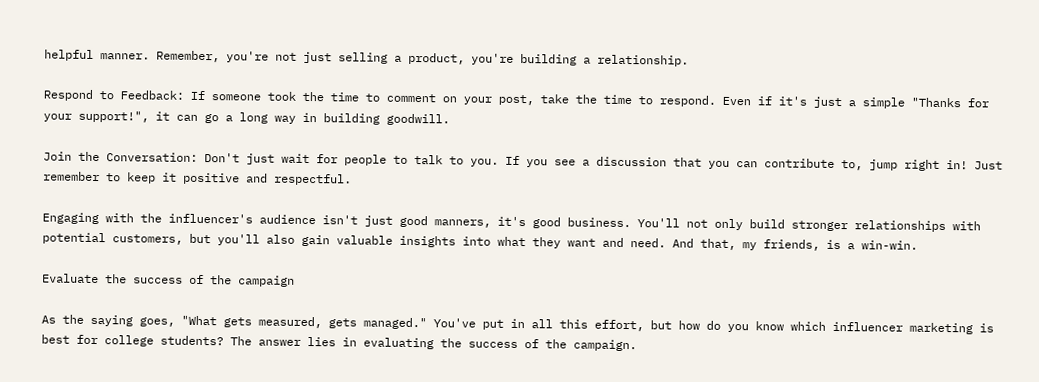helpful manner. Remember, you're not just selling a product, you're building a relationship.

Respond to Feedback: If someone took the time to comment on your post, take the time to respond. Even if it's just a simple "Thanks for your support!", it can go a long way in building goodwill.

Join the Conversation: Don't just wait for people to talk to you. If you see a discussion that you can contribute to, jump right in! Just remember to keep it positive and respectful.

Engaging with the influencer's audience isn't just good manners, it's good business. You'll not only build stronger relationships with potential customers, but you'll also gain valuable insights into what they want and need. And that, my friends, is a win-win.

Evaluate the success of the campaign

As the saying goes, "What gets measured, gets managed." You've put in all this effort, but how do you know which influencer marketing is best for college students? The answer lies in evaluating the success of the campaign.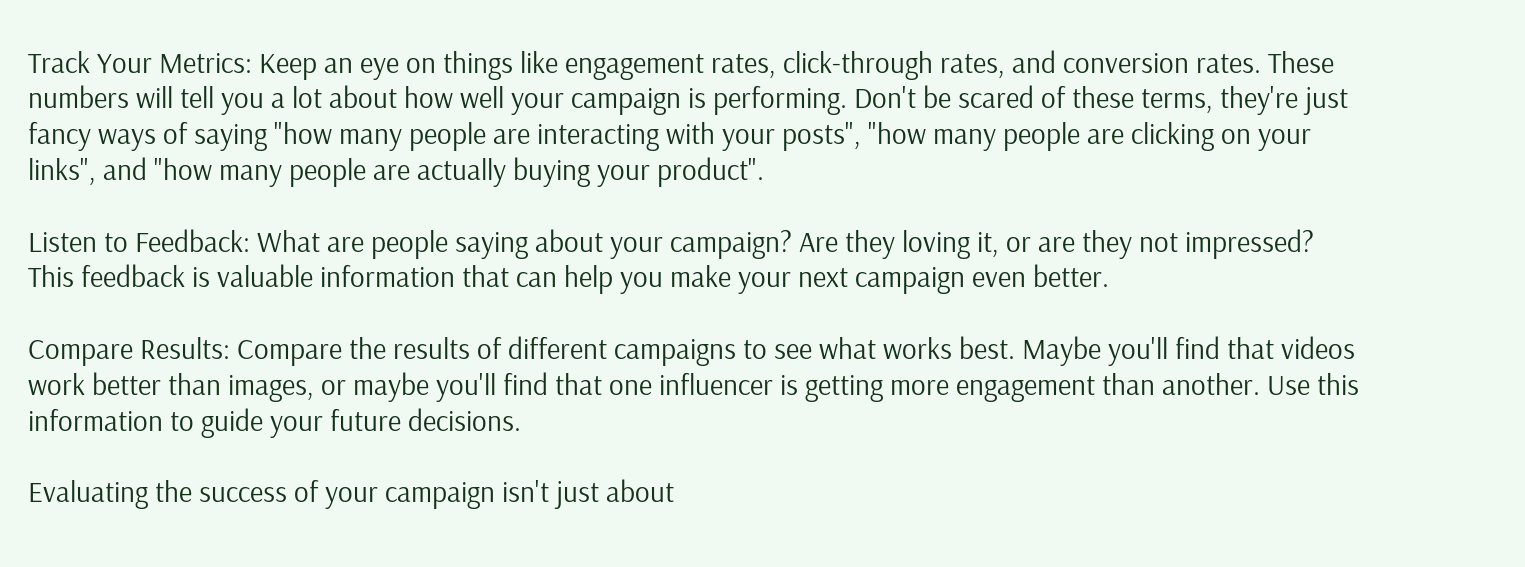Track Your Metrics: Keep an eye on things like engagement rates, click-through rates, and conversion rates. These numbers will tell you a lot about how well your campaign is performing. Don't be scared of these terms, they're just fancy ways of saying "how many people are interacting with your posts", "how many people are clicking on your links", and "how many people are actually buying your product".

Listen to Feedback: What are people saying about your campaign? Are they loving it, or are they not impressed? This feedback is valuable information that can help you make your next campaign even better.

Compare Results: Compare the results of different campaigns to see what works best. Maybe you'll find that videos work better than images, or maybe you'll find that one influencer is getting more engagement than another. Use this information to guide your future decisions.

Evaluating the success of your campaign isn't just about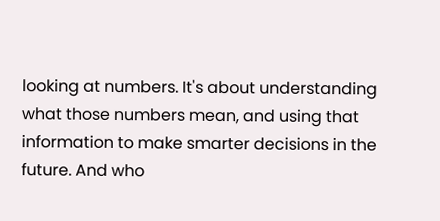looking at numbers. It's about understanding what those numbers mean, and using that information to make smarter decisions in the future. And who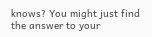knows? You might just find the answer to your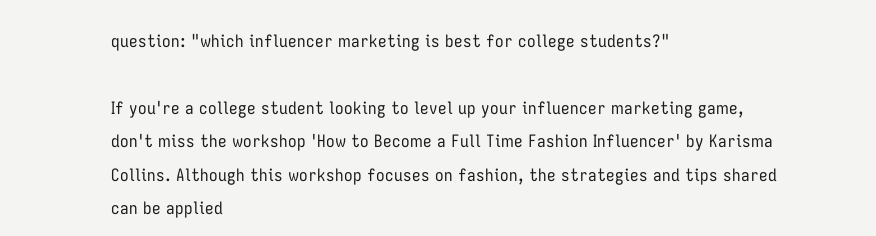question: "which influencer marketing is best for college students?"

If you're a college student looking to level up your influencer marketing game, don't miss the workshop 'How to Become a Full Time Fashion Influencer' by Karisma Collins. Although this workshop focuses on fashion, the strategies and tips shared can be applied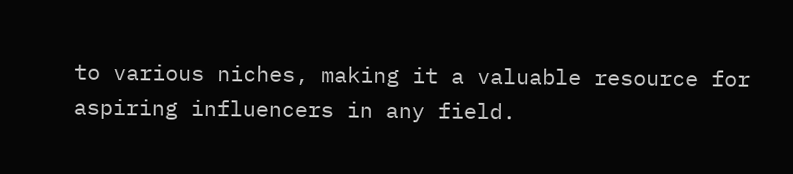to various niches, making it a valuable resource for aspiring influencers in any field.